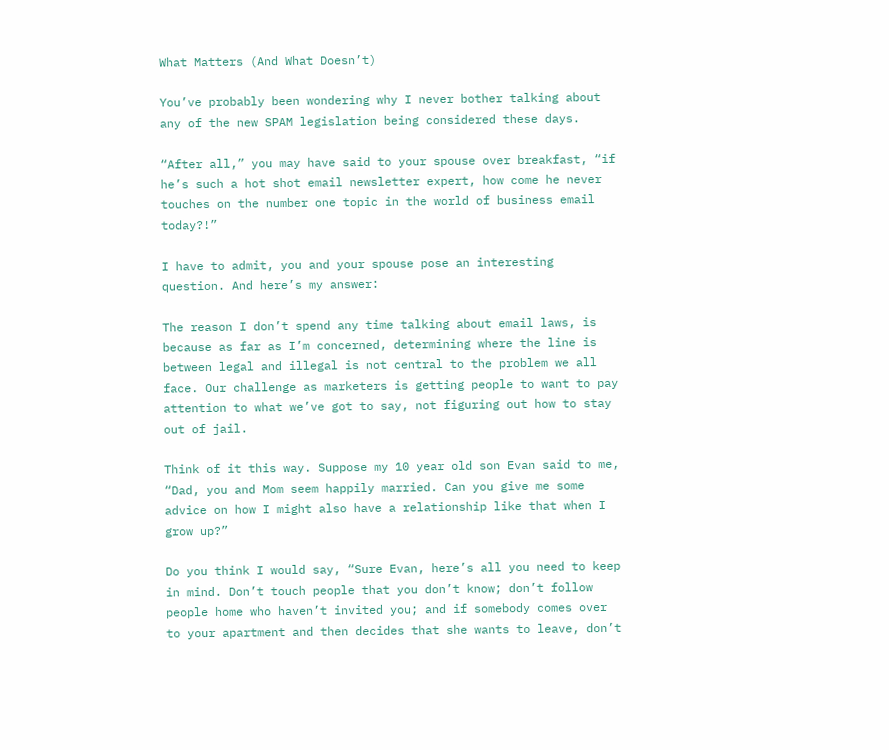What Matters (And What Doesn’t)

You’ve probably been wondering why I never bother talking about any of the new SPAM legislation being considered these days.

“After all,” you may have said to your spouse over breakfast, “if he’s such a hot shot email newsletter expert, how come he never touches on the number one topic in the world of business email today?!”

I have to admit, you and your spouse pose an interesting question. And here’s my answer:

The reason I don’t spend any time talking about email laws, is because as far as I’m concerned, determining where the line is between legal and illegal is not central to the problem we all face. Our challenge as marketers is getting people to want to pay attention to what we’ve got to say, not figuring out how to stay out of jail.

Think of it this way. Suppose my 10 year old son Evan said to me, “Dad, you and Mom seem happily married. Can you give me some advice on how I might also have a relationship like that when I grow up?”

Do you think I would say, “Sure Evan, here’s all you need to keep in mind. Don’t touch people that you don’t know; don’t follow people home who haven’t invited you; and if somebody comes over to your apartment and then decides that she wants to leave, don’t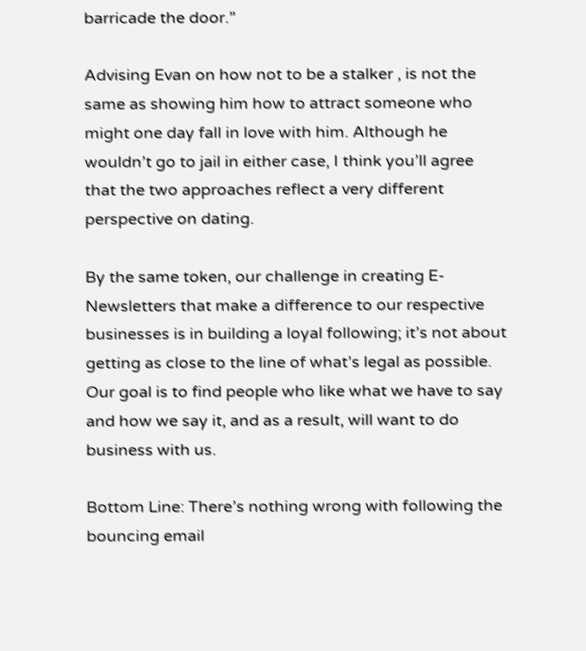barricade the door.”

Advising Evan on how not to be a stalker , is not the same as showing him how to attract someone who might one day fall in love with him. Although he wouldn’t go to jail in either case, I think you’ll agree that the two approaches reflect a very different perspective on dating.

By the same token, our challenge in creating E-Newsletters that make a difference to our respective businesses is in building a loyal following; it’s not about getting as close to the line of what’s legal as possible. Our goal is to find people who like what we have to say and how we say it, and as a result, will want to do business with us.

Bottom Line: There’s nothing wrong with following the bouncing email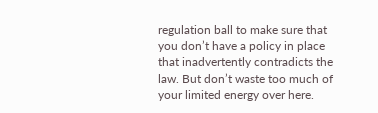regulation ball to make sure that you don’t have a policy in place that inadvertently contradicts the law. But don’t waste too much of your limited energy over here.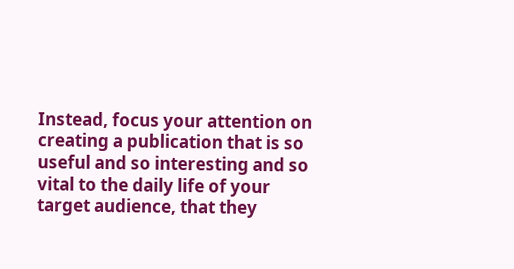Instead, focus your attention on creating a publication that is so useful and so interesting and so vital to the daily life of your target audience, that they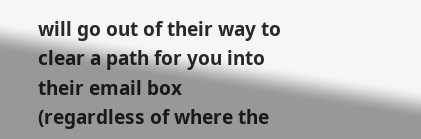will go out of their way to clear a path for you into their email box (regardless of where the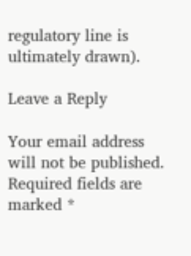regulatory line is ultimately drawn).

Leave a Reply

Your email address will not be published. Required fields are marked *